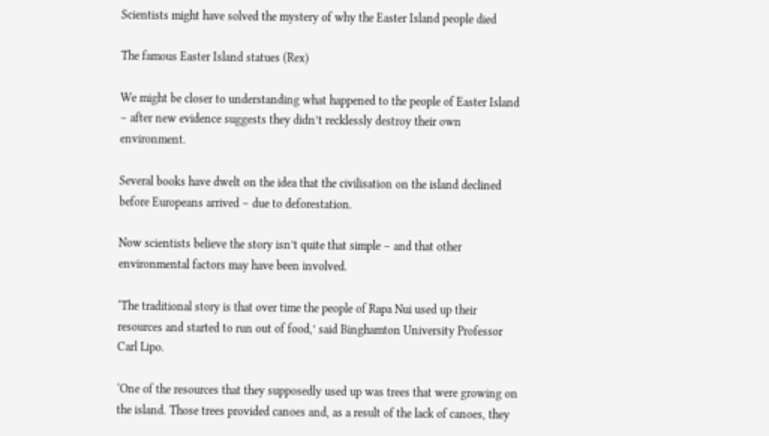Scientists might have solved the mystery of why the Easter Island people died

The famous Easter Island statues (Rex)

We might be closer to understanding what happened to the people of Easter Island – after new evidence suggests they didn’t recklessly destroy their own environment.

Several books have dwelt on the idea that the civilisation on the island declined before Europeans arrived – due to deforestation.

Now scientists believe the story isn’t quite that simple – and that other environmental factors may have been involved.

‘The traditional story is that over time the people of Rapa Nui used up their resources and started to run out of food,’ said Binghamton University Professor Carl Lipo.

‘One of the resources that they supposedly used up was trees that were growing on the island. Those trees provided canoes and, as a result of the lack of canoes, they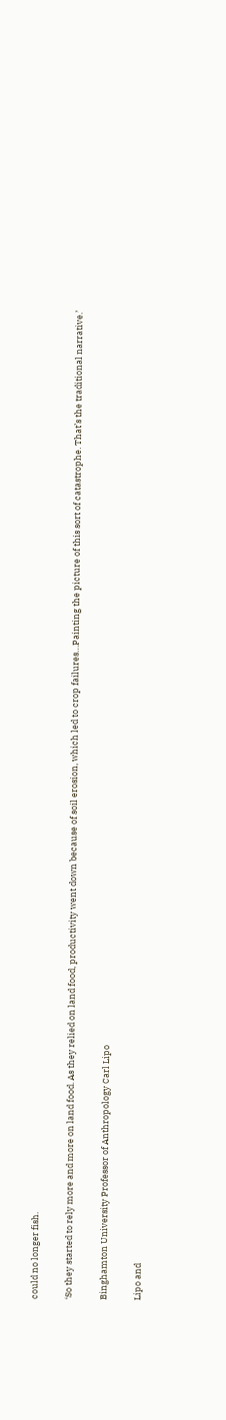could no longer fish.

‘So they started to rely more and more on land food. As they relied on land food, productivity went down because of soil erosion, which led to crop failures…Painting the picture of this sort of catastrophe. That’s the traditional narrative.’

Binghamton University Professor of Anthropology Carl Lipo

Lipo and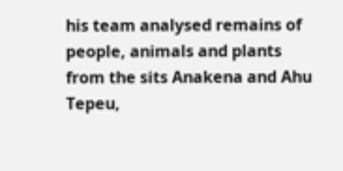his team analysed remains of people, animals and plants from the sits Anakena and Ahu Tepeu,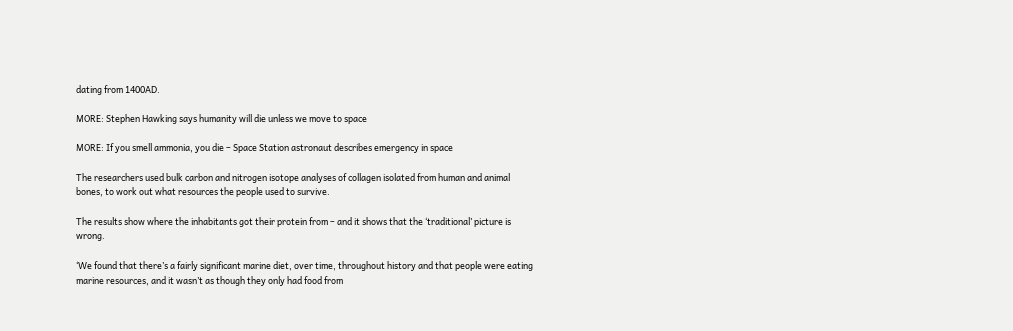dating from 1400AD.

MORE: Stephen Hawking says humanity will die unless we move to space

MORE: If you smell ammonia, you die – Space Station astronaut describes emergency in space

The researchers used bulk carbon and nitrogen isotope analyses of collagen isolated from human and animal bones, to work out what resources the people used to survive.

The results show where the inhabitants got their protein from – and it shows that the ‘traditional’ picture is wrong.

‘We found that there’s a fairly significant marine diet, over time, throughout history and that people were eating marine resources, and it wasn’t as though they only had food from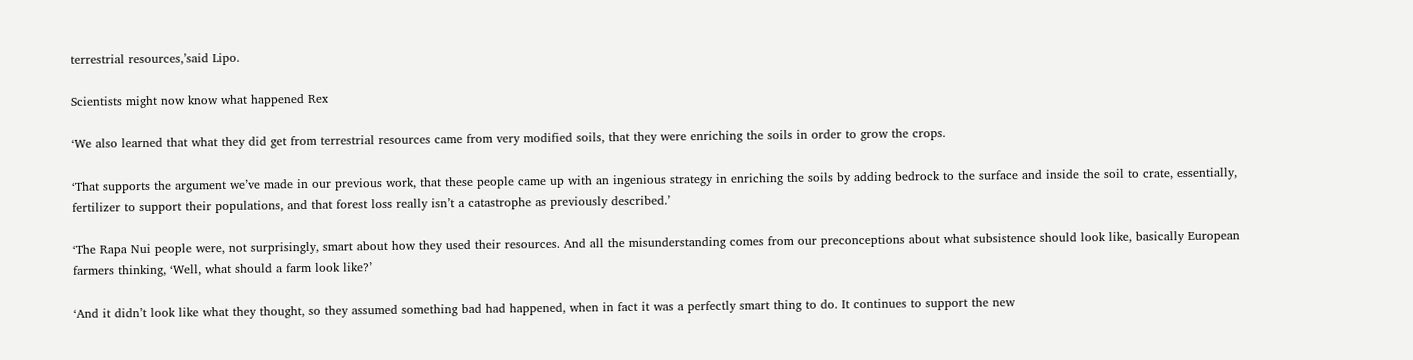terrestrial resources,’said Lipo.

Scientists might now know what happened Rex

‘We also learned that what they did get from terrestrial resources came from very modified soils, that they were enriching the soils in order to grow the crops.

‘That supports the argument we’ve made in our previous work, that these people came up with an ingenious strategy in enriching the soils by adding bedrock to the surface and inside the soil to crate, essentially, fertilizer to support their populations, and that forest loss really isn’t a catastrophe as previously described.’

‘The Rapa Nui people were, not surprisingly, smart about how they used their resources. And all the misunderstanding comes from our preconceptions about what subsistence should look like, basically European farmers thinking, ‘Well, what should a farm look like?’

‘And it didn’t look like what they thought, so they assumed something bad had happened, when in fact it was a perfectly smart thing to do. It continues to support the new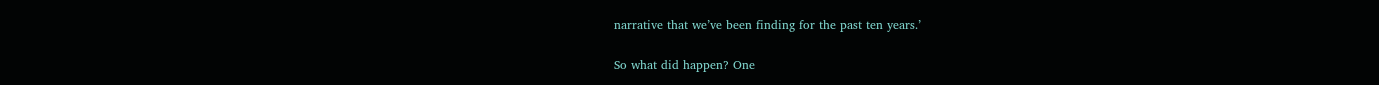narrative that we’ve been finding for the past ten years.’

So what did happen? One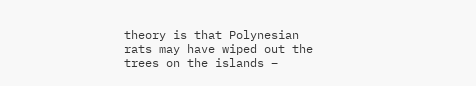theory is that Polynesian rats may have wiped out the trees on the islands –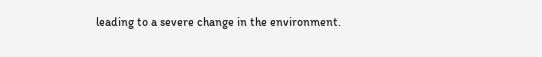leading to a severe change in the environment.